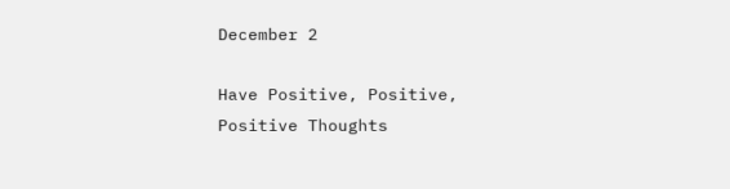December 2

Have Positive, Positive, Positive Thoughts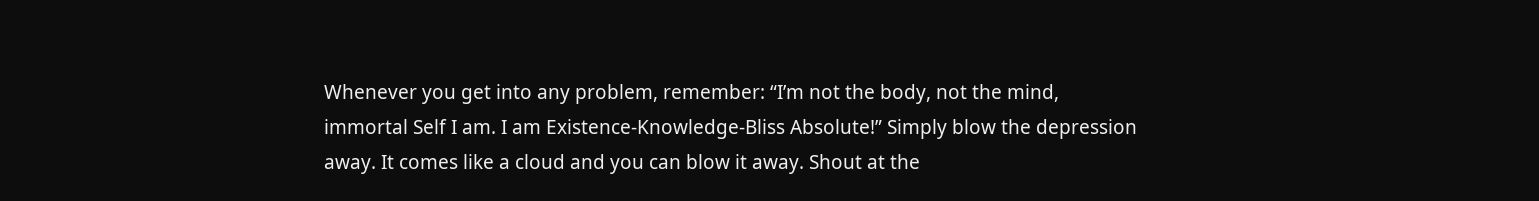Whenever you get into any problem, remember: “I’m not the body, not the mind, immortal Self I am. I am Existence-Knowledge-Bliss Absolute!” Simply blow the depression away. It comes like a cloud and you can blow it away. Shout at the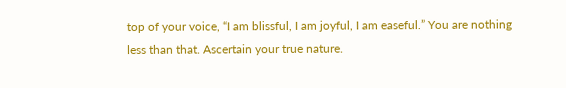top of your voice, “I am blissful, I am joyful, I am easeful.” You are nothing less than that. Ascertain your true nature.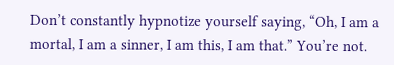Don’t constantly hypnotize yourself saying, “Oh, I am a mortal, I am a sinner, I am this, I am that.” You’re not.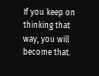If you keep on thinking that way, you will become that.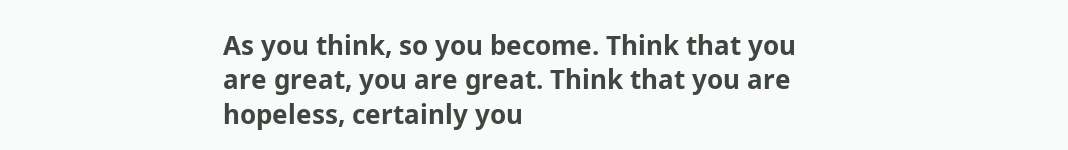As you think, so you become. Think that you are great, you are great. Think that you are hopeless, certainly you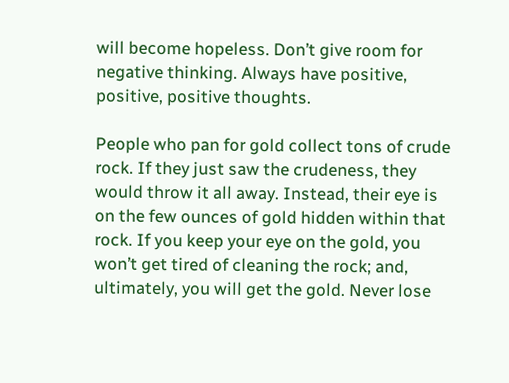will become hopeless. Don’t give room for negative thinking. Always have positive, positive, positive thoughts.

People who pan for gold collect tons of crude rock. If they just saw the crudeness, they would throw it all away. Instead, their eye is on the few ounces of gold hidden within that rock. If you keep your eye on the gold, you won’t get tired of cleaning the rock; and, ultimately, you will get the gold. Never lose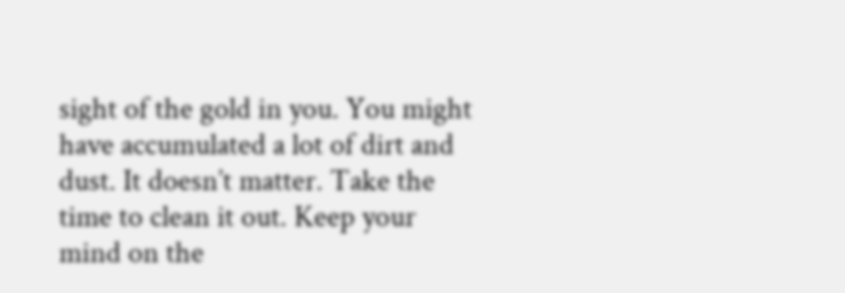sight of the gold in you. You might have accumulated a lot of dirt and dust. It doesn’t matter. Take the time to clean it out. Keep your mind on the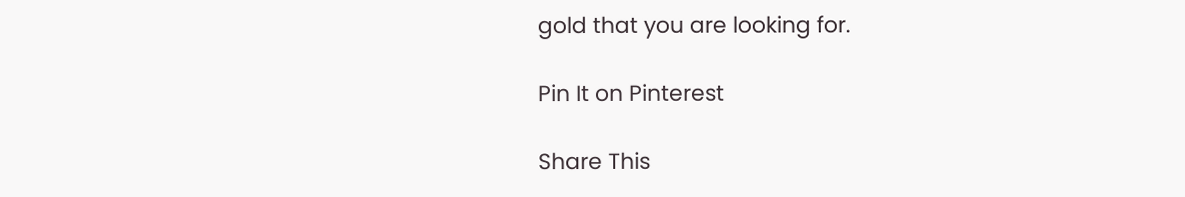gold that you are looking for.

Pin It on Pinterest

Share This